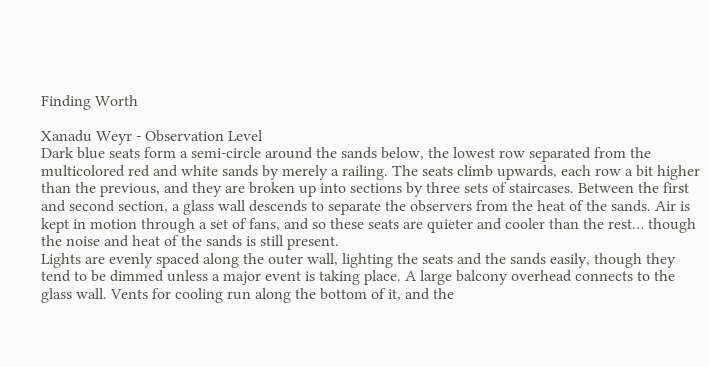Finding Worth

Xanadu Weyr - Observation Level
Dark blue seats form a semi-circle around the sands below, the lowest row separated from the multicolored red and white sands by merely a railing. The seats climb upwards, each row a bit higher than the previous, and they are broken up into sections by three sets of staircases. Between the first and second section, a glass wall descends to separate the observers from the heat of the sands. Air is kept in motion through a set of fans, and so these seats are quieter and cooler than the rest… though the noise and heat of the sands is still present.
Lights are evenly spaced along the outer wall, lighting the seats and the sands easily, though they tend to be dimmed unless a major event is taking place. A large balcony overhead connects to the glass wall. Vents for cooling run along the bottom of it, and the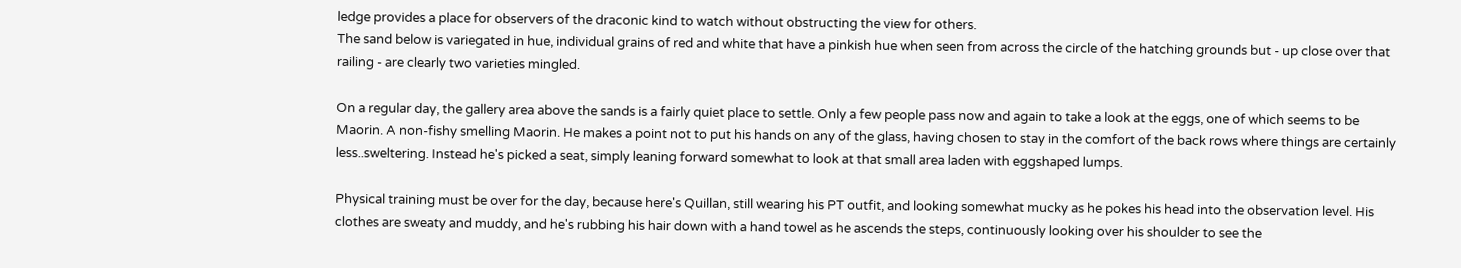ledge provides a place for observers of the draconic kind to watch without obstructing the view for others.
The sand below is variegated in hue, individual grains of red and white that have a pinkish hue when seen from across the circle of the hatching grounds but - up close over that railing - are clearly two varieties mingled.

On a regular day, the gallery area above the sands is a fairly quiet place to settle. Only a few people pass now and again to take a look at the eggs, one of which seems to be Maorin. A non-fishy smelling Maorin. He makes a point not to put his hands on any of the glass, having chosen to stay in the comfort of the back rows where things are certainly less..sweltering. Instead he's picked a seat, simply leaning forward somewhat to look at that small area laden with eggshaped lumps.

Physical training must be over for the day, because here's Quillan, still wearing his PT outfit, and looking somewhat mucky as he pokes his head into the observation level. His clothes are sweaty and muddy, and he's rubbing his hair down with a hand towel as he ascends the steps, continuously looking over his shoulder to see the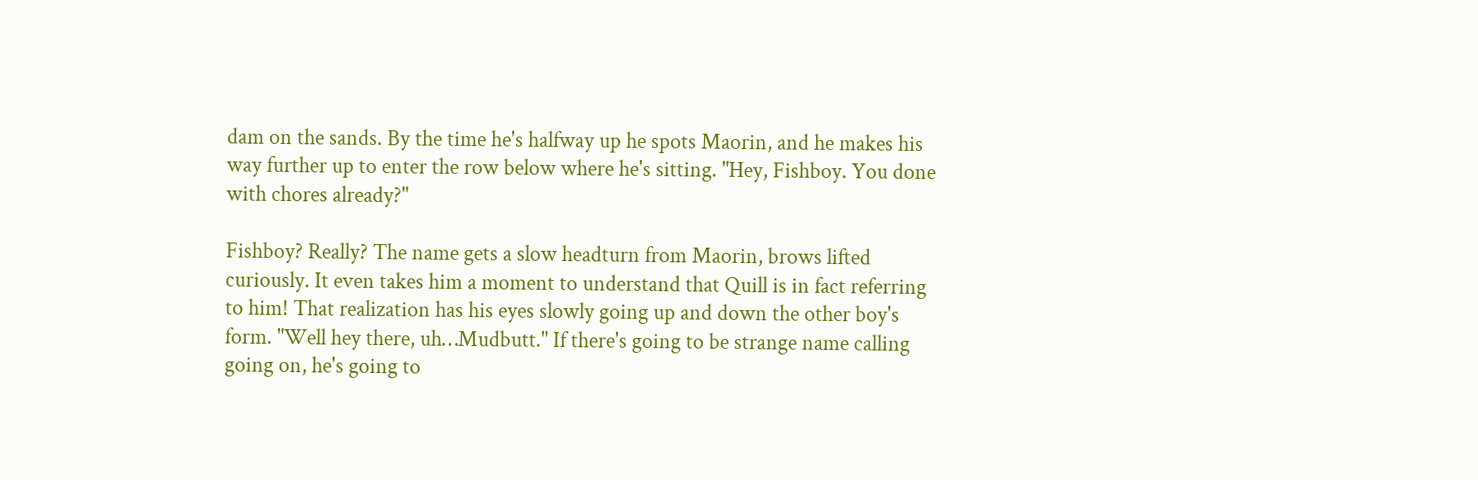dam on the sands. By the time he's halfway up he spots Maorin, and he makes his way further up to enter the row below where he's sitting. "Hey, Fishboy. You done with chores already?"

Fishboy? Really? The name gets a slow headturn from Maorin, brows lifted curiously. It even takes him a moment to understand that Quill is in fact referring to him! That realization has his eyes slowly going up and down the other boy's form. "Well hey there, uh…Mudbutt." If there's going to be strange name calling going on, he's going to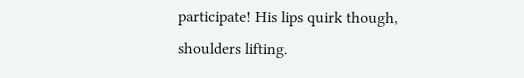participate! His lips quirk though, shoulders lifting.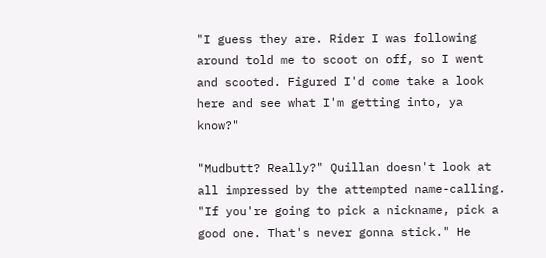"I guess they are. Rider I was following around told me to scoot on off, so I went and scooted. Figured I'd come take a look here and see what I'm getting into, ya know?"

"Mudbutt? Really?" Quillan doesn't look at all impressed by the attempted name-calling. "If you're going to pick a nickname, pick a good one. That's never gonna stick." He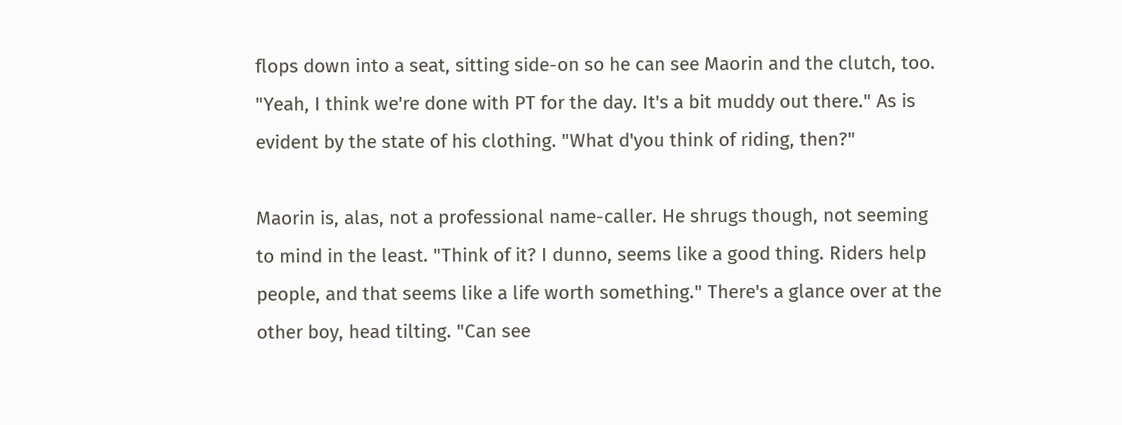flops down into a seat, sitting side-on so he can see Maorin and the clutch, too. "Yeah, I think we're done with PT for the day. It's a bit muddy out there." As is evident by the state of his clothing. "What d'you think of riding, then?"

Maorin is, alas, not a professional name-caller. He shrugs though, not seeming to mind in the least. "Think of it? I dunno, seems like a good thing. Riders help people, and that seems like a life worth something." There's a glance over at the other boy, head tilting. "Can see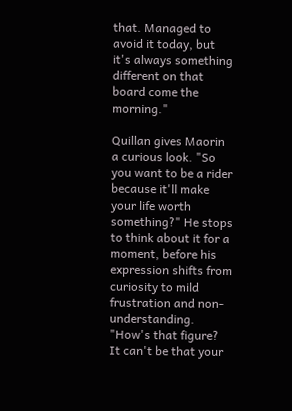that. Managed to avoid it today, but it's always something different on that board come the morning."

Quillan gives Maorin a curious look. "So you want to be a rider because it'll make your life worth something?" He stops to think about it for a moment, before his expression shifts from curiosity to mild frustration and non-understanding. "How's that figure? It can't be that your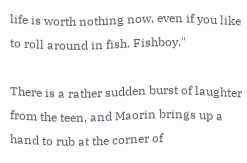life is worth nothing now, even if you like to roll around in fish. Fishboy."

There is a rather sudden burst of laughter from the teen, and Maorin brings up a hand to rub at the corner of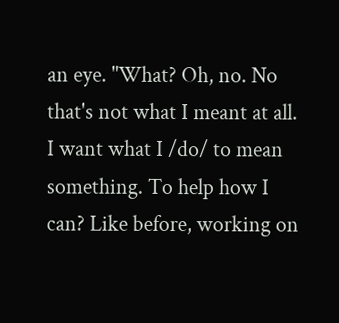an eye. "What? Oh, no. No that's not what I meant at all. I want what I /do/ to mean something. To help how I can? Like before, working on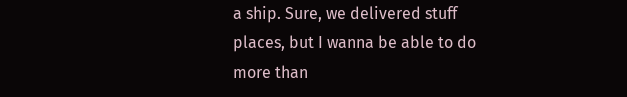a ship. Sure, we delivered stuff places, but I wanna be able to do more than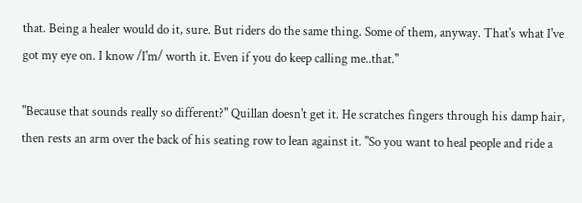that. Being a healer would do it, sure. But riders do the same thing. Some of them, anyway. That's what I've got my eye on. I know /I'm/ worth it. Even if you do keep calling me..that."

"Because that sounds really so different?" Quillan doesn't get it. He scratches fingers through his damp hair, then rests an arm over the back of his seating row to lean against it. "So you want to heal people and ride a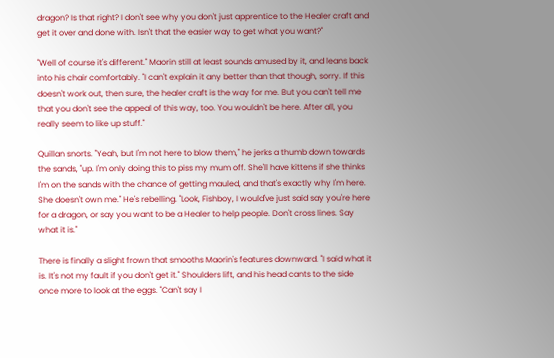dragon? Is that right? I don't see why you don't just apprentice to the Healer craft and get it over and done with. Isn't that the easier way to get what you want?"

"Well of course it's different." Maorin still at least sounds amused by it, and leans back into his chair comfortably. "I can't explain it any better than that though, sorry. If this doesn't work out, then sure, the healer craft is the way for me. But you can't tell me that you don't see the appeal of this way, too. You wouldn't be here. After all, you really seem to like up stuff."

Quillan snorts. "Yeah, but I'm not here to blow them," he jerks a thumb down towards the sands, "up. I'm only doing this to piss my mum off. She'll have kittens if she thinks I'm on the sands with the chance of getting mauled, and that's exactly why I'm here. She doesn't own me." He's rebelling. "Look, Fishboy, I would've just said say you're here for a dragon, or say you want to be a Healer to help people. Don't cross lines. Say what it is."

There is finally a slight frown that smooths Maorin's features downward. "I said what it is. It's not my fault if you don't get it." Shoulders lift, and his head cants to the side once more to look at the eggs. "Can't say I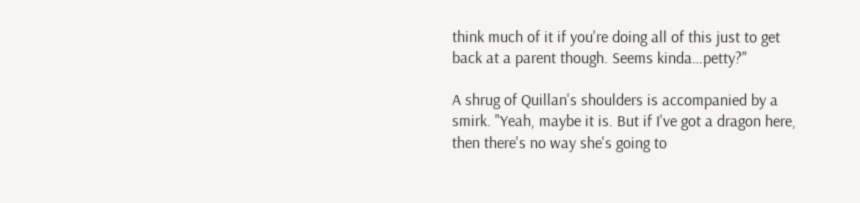think much of it if you're doing all of this just to get back at a parent though. Seems kinda…petty?"

A shrug of Quillan's shoulders is accompanied by a smirk. "Yeah, maybe it is. But if I've got a dragon here, then there's no way she's going to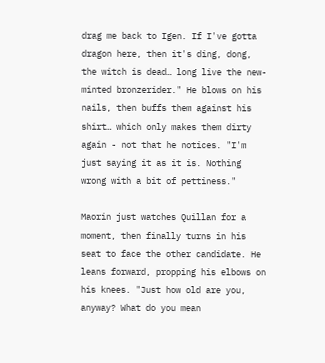drag me back to Igen. If I've gotta dragon here, then it's ding, dong, the witch is dead… long live the new-minted bronzerider." He blows on his nails, then buffs them against his shirt… which only makes them dirty again - not that he notices. "I'm just saying it as it is. Nothing wrong with a bit of pettiness."

Maorin just watches Quillan for a moment, then finally turns in his seat to face the other candidate. He leans forward, propping his elbows on his knees. "Just how old are you, anyway? What do you mean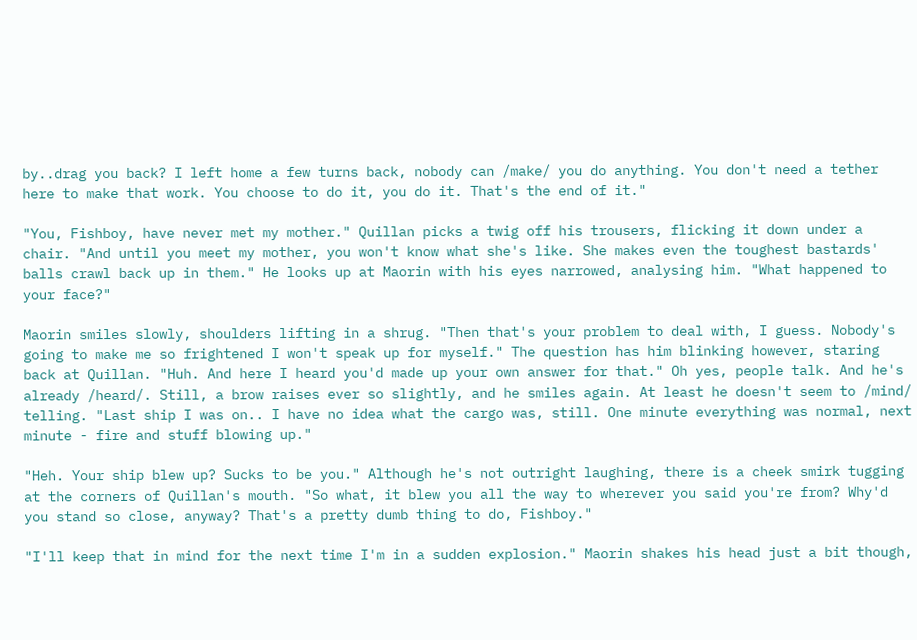by..drag you back? I left home a few turns back, nobody can /make/ you do anything. You don't need a tether here to make that work. You choose to do it, you do it. That's the end of it."

"You, Fishboy, have never met my mother." Quillan picks a twig off his trousers, flicking it down under a chair. "And until you meet my mother, you won't know what she's like. She makes even the toughest bastards' balls crawl back up in them." He looks up at Maorin with his eyes narrowed, analysing him. "What happened to your face?"

Maorin smiles slowly, shoulders lifting in a shrug. "Then that's your problem to deal with, I guess. Nobody's going to make me so frightened I won't speak up for myself." The question has him blinking however, staring back at Quillan. "Huh. And here I heard you'd made up your own answer for that." Oh yes, people talk. And he's already /heard/. Still, a brow raises ever so slightly, and he smiles again. At least he doesn't seem to /mind/ telling. "Last ship I was on.. I have no idea what the cargo was, still. One minute everything was normal, next minute - fire and stuff blowing up."

"Heh. Your ship blew up? Sucks to be you." Although he's not outright laughing, there is a cheek smirk tugging at the corners of Quillan's mouth. "So what, it blew you all the way to wherever you said you're from? Why'd you stand so close, anyway? That's a pretty dumb thing to do, Fishboy."

"I'll keep that in mind for the next time I'm in a sudden explosion." Maorin shakes his head just a bit though,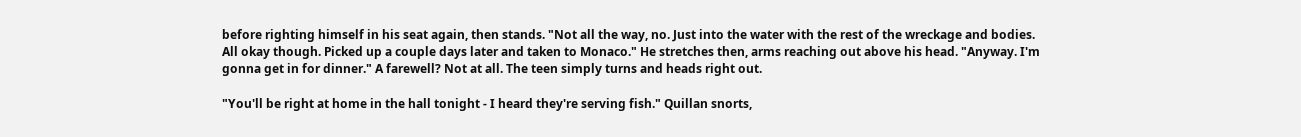before righting himself in his seat again, then stands. "Not all the way, no. Just into the water with the rest of the wreckage and bodies. All okay though. Picked up a couple days later and taken to Monaco." He stretches then, arms reaching out above his head. "Anyway. I'm gonna get in for dinner." A farewell? Not at all. The teen simply turns and heads right out.

"You'll be right at home in the hall tonight - I heard they're serving fish." Quillan snorts,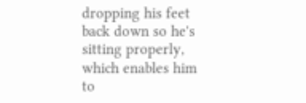dropping his feet back down so he's sitting properly, which enables him to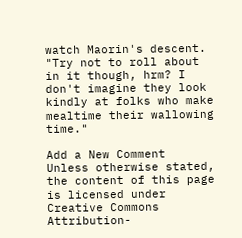watch Maorin's descent. "Try not to roll about in it though, hrm? I don't imagine they look kindly at folks who make mealtime their wallowing time."

Add a New Comment
Unless otherwise stated, the content of this page is licensed under Creative Commons Attribution-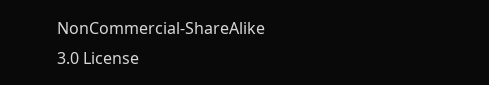NonCommercial-ShareAlike 3.0 License